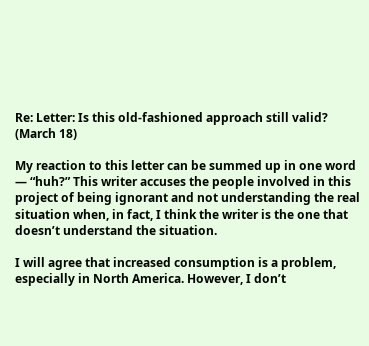Re: Letter: Is this old-fashioned approach still valid? (March 18)

My reaction to this letter can be summed up in one word — “huh?” This writer accuses the people involved in this project of being ignorant and not understanding the real situation when, in fact, I think the writer is the one that doesn’t understand the situation.

I will agree that increased consumption is a problem, especially in North America. However, I don’t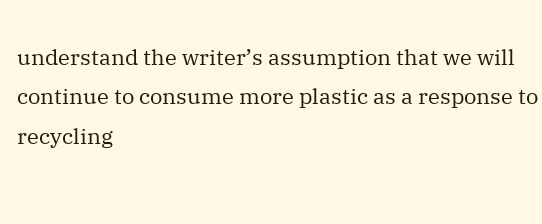understand the writer’s assumption that we will continue to consume more plastic as a response to recycling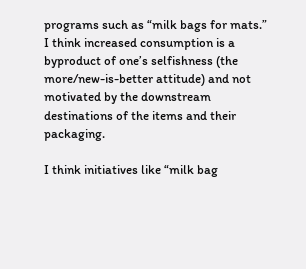programs such as “milk bags for mats.” I think increased consumption is a byproduct of one’s selfishness (the more/new-is-better attitude) and not motivated by the downstream destinations of the items and their packaging.

I think initiatives like “milk bag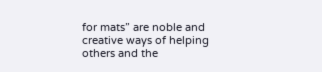for mats” are noble and creative ways of helping others and the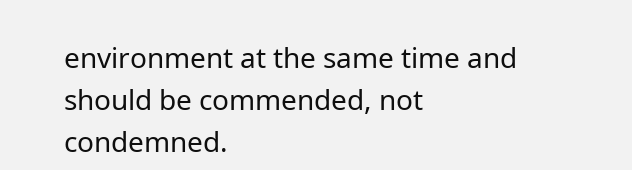environment at the same time and should be commended, not condemned.